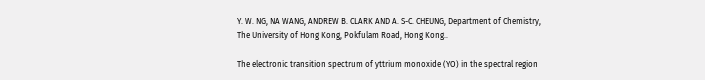Y. W. NG, NA WANG, ANDREW B. CLARK AND A. S-C. CHEUNG, Department of Chemistry, The University of Hong Kong, Pokfulam Road, Hong Kong..

The electronic transition spectrum of yttrium monoxide (YO) in the spectral region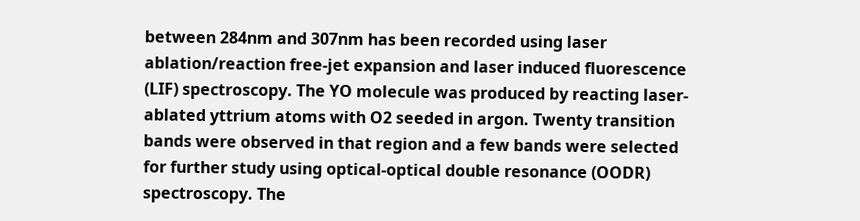between 284nm and 307nm has been recorded using laser ablation/reaction free-jet expansion and laser induced fluorescence (LIF) spectroscopy. The YO molecule was produced by reacting laser-ablated yttrium atoms with O2 seeded in argon. Twenty transition bands were observed in that region and a few bands were selected for further study using optical-optical double resonance (OODR) spectroscopy. The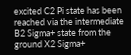excited C2 Pi state has been reached via the intermediate B2 Sigma+ state from the ground X2 Sigma+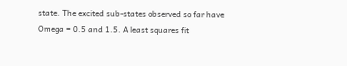state. The excited sub-states observed so far have Omega = 0.5 and 1.5. A least squares fit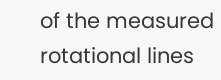of the measured rotational lines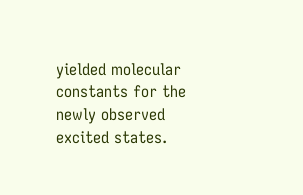yielded molecular constants for the newly observed excited states.